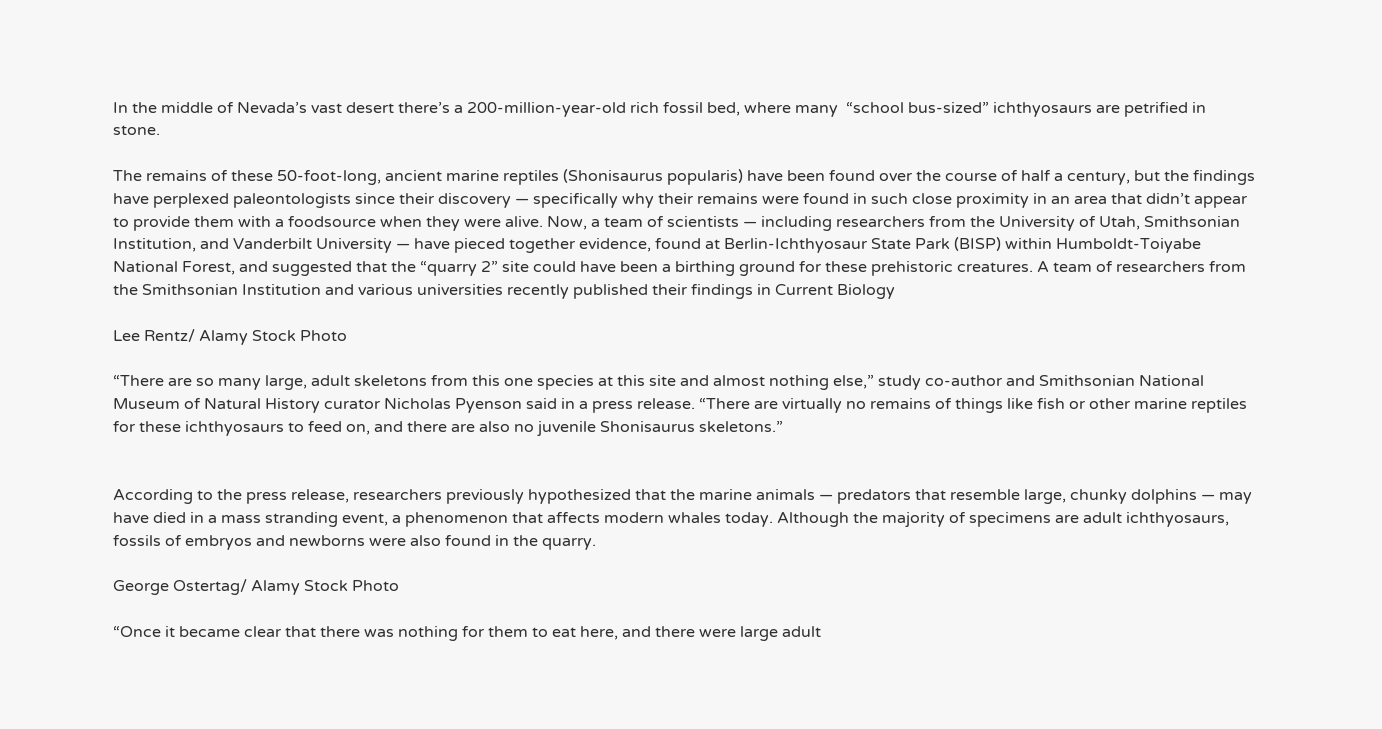In the middle of Nevada’s vast desert there’s a 200-million-year-old rich fossil bed, where many  “school bus-sized” ichthyosaurs are petrified in stone.

The remains of these 50-foot-long, ancient marine reptiles (Shonisaurus popularis) have been found over the course of half a century, but the findings have perplexed paleontologists since their discovery — specifically why their remains were found in such close proximity in an area that didn’t appear to provide them with a foodsource when they were alive. Now, a team of scientists — including researchers from the University of Utah, Smithsonian Institution, and Vanderbilt University — have pieced together evidence, found at Berlin-Ichthyosaur State Park (BISP) within Humboldt-Toiyabe National Forest, and suggested that the “quarry 2” site could have been a birthing ground for these prehistoric creatures. A team of researchers from the Smithsonian Institution and various universities recently published their findings in Current Biology

Lee Rentz/ Alamy Stock Photo

“There are so many large, adult skeletons from this one species at this site and almost nothing else,” study co-author and Smithsonian National Museum of Natural History curator Nicholas Pyenson said in a press release. “There are virtually no remains of things like fish or other marine reptiles for these ichthyosaurs to feed on, and there are also no juvenile Shonisaurus skeletons.”


According to the press release, researchers previously hypothesized that the marine animals — predators that resemble large, chunky dolphins — may have died in a mass stranding event, a phenomenon that affects modern whales today. Although the majority of specimens are adult ichthyosaurs, fossils of embryos and newborns were also found in the quarry.

George Ostertag/ Alamy Stock Photo

“Once it became clear that there was nothing for them to eat here, and there were large adult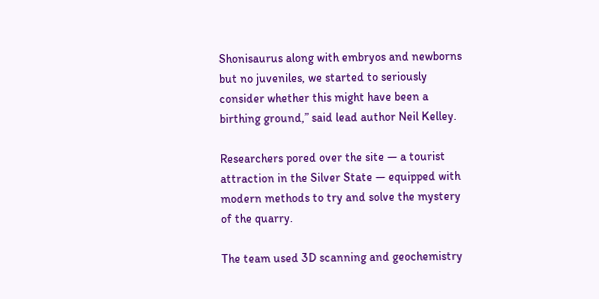Shonisaurus along with embryos and newborns but no juveniles, we started to seriously consider whether this might have been a birthing ground,” said lead author Neil Kelley.

Researchers pored over the site — a tourist attraction in the Silver State — equipped with modern methods to try and solve the mystery of the quarry.

The team used 3D scanning and geochemistry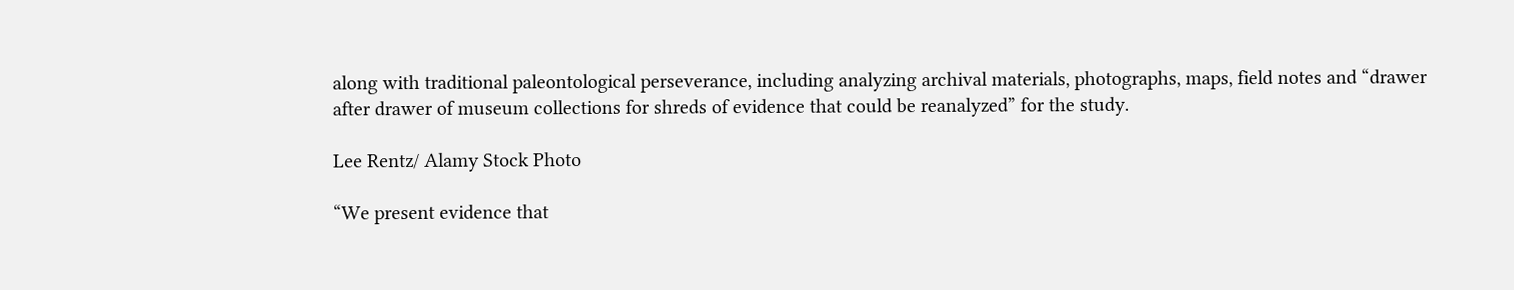along with traditional paleontological perseverance, including analyzing archival materials, photographs, maps, field notes and “drawer after drawer of museum collections for shreds of evidence that could be reanalyzed” for the study.

Lee Rentz/ Alamy Stock Photo

“We present evidence that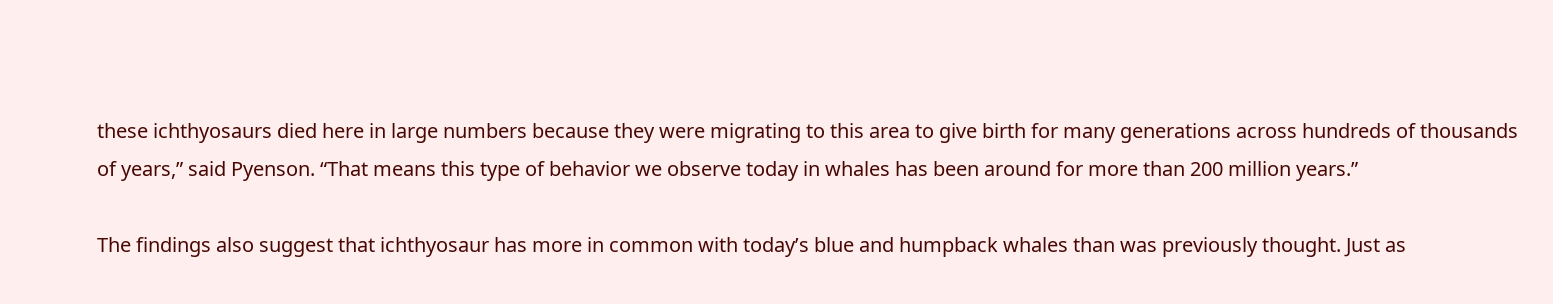these ichthyosaurs died here in large numbers because they were migrating to this area to give birth for many generations across hundreds of thousands of years,” said Pyenson. “That means this type of behavior we observe today in whales has been around for more than 200 million years.”

The findings also suggest that ichthyosaur has more in common with today’s blue and humpback whales than was previously thought. Just as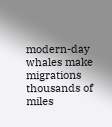modern-day whales make migrations thousands of miles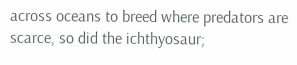across oceans to breed where predators are scarce, so did the ichthyosaur;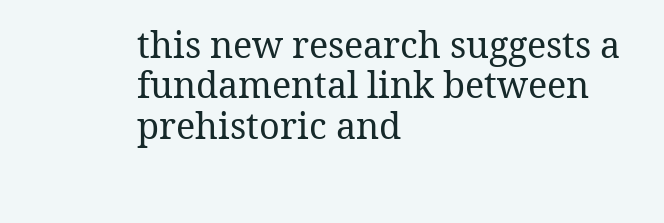this new research suggests a fundamental link between prehistoric and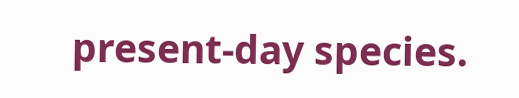present-day species.